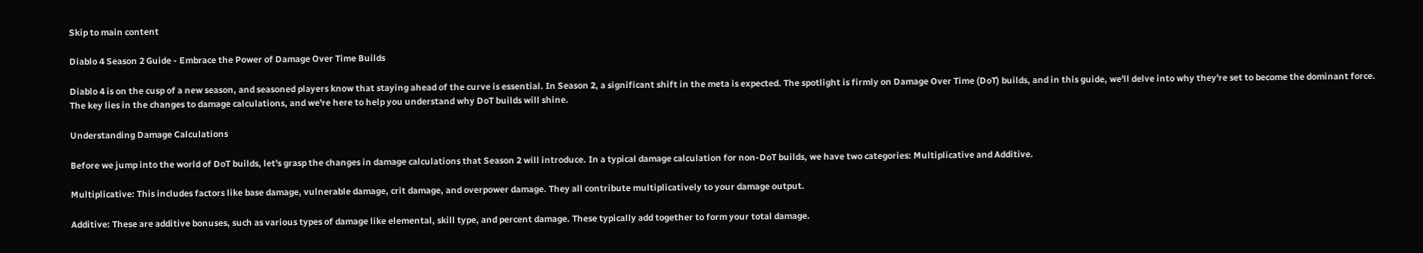Skip to main content

Diablo 4 Season 2 Guide - Embrace the Power of Damage Over Time Builds

Diablo 4 is on the cusp of a new season, and seasoned players know that staying ahead of the curve is essential. In Season 2, a significant shift in the meta is expected. The spotlight is firmly on Damage Over Time (DoT) builds, and in this guide, we'll delve into why they're set to become the dominant force. The key lies in the changes to damage calculations, and we're here to help you understand why DoT builds will shine.

Understanding Damage Calculations

Before we jump into the world of DoT builds, let's grasp the changes in damage calculations that Season 2 will introduce. In a typical damage calculation for non-DoT builds, we have two categories: Multiplicative and Additive.

Multiplicative: This includes factors like base damage, vulnerable damage, crit damage, and overpower damage. They all contribute multiplicatively to your damage output.

Additive: These are additive bonuses, such as various types of damage like elemental, skill type, and percent damage. These typically add together to form your total damage.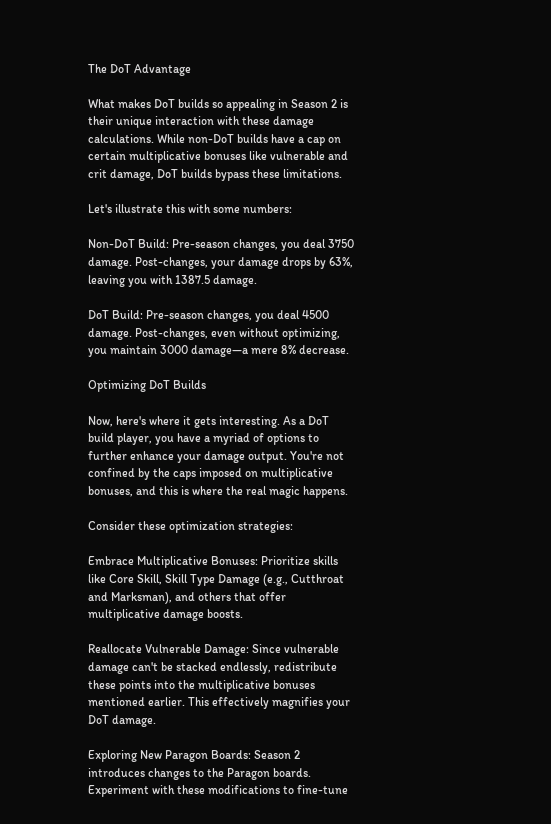The DoT Advantage

What makes DoT builds so appealing in Season 2 is their unique interaction with these damage calculations. While non-DoT builds have a cap on certain multiplicative bonuses like vulnerable and crit damage, DoT builds bypass these limitations.

Let's illustrate this with some numbers:

Non-DoT Build: Pre-season changes, you deal 3750 damage. Post-changes, your damage drops by 63%, leaving you with 1387.5 damage.

DoT Build: Pre-season changes, you deal 4500 damage. Post-changes, even without optimizing, you maintain 3000 damage—a mere 8% decrease.

Optimizing DoT Builds

Now, here's where it gets interesting. As a DoT build player, you have a myriad of options to further enhance your damage output. You're not confined by the caps imposed on multiplicative bonuses, and this is where the real magic happens.

Consider these optimization strategies:

Embrace Multiplicative Bonuses: Prioritize skills like Core Skill, Skill Type Damage (e.g., Cutthroat and Marksman), and others that offer multiplicative damage boosts.

Reallocate Vulnerable Damage: Since vulnerable damage can't be stacked endlessly, redistribute these points into the multiplicative bonuses mentioned earlier. This effectively magnifies your DoT damage.

Exploring New Paragon Boards: Season 2 introduces changes to the Paragon boards. Experiment with these modifications to fine-tune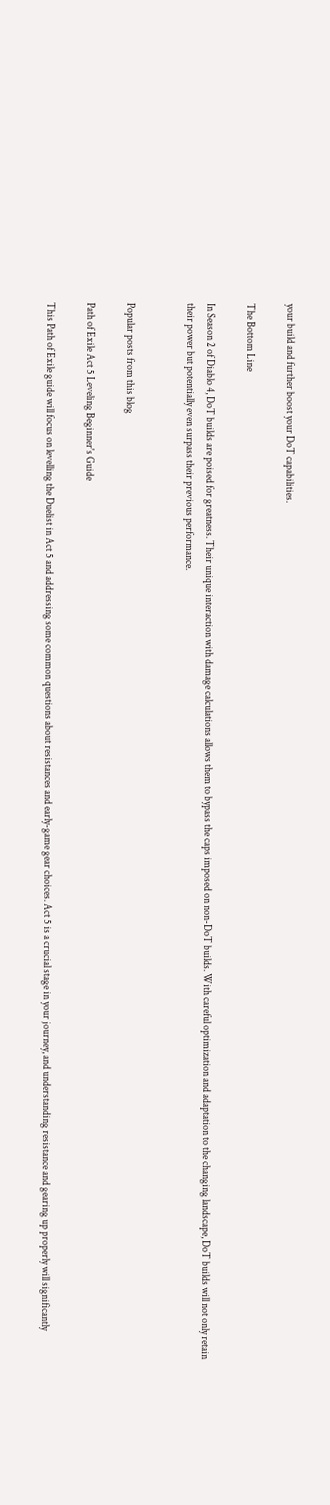your build and further boost your DoT capabilities.

The Bottom Line

In Season 2 of Diablo 4, DoT builds are poised for greatness. Their unique interaction with damage calculations allows them to bypass the caps imposed on non-DoT builds. With careful optimization and adaptation to the changing landscape, DoT builds will not only retain their power but potentially even surpass their previous performance.


Popular posts from this blog

Path of Exile Act 5 Leveling Beginner's Guide

This Path of Exile guide will focus on levelling the Duelist in Act 5 and addressing some common questions about resistances and early-game gear choices. Act 5 is a crucial stage in your journey, and understanding resistance and gearing up properly will significantly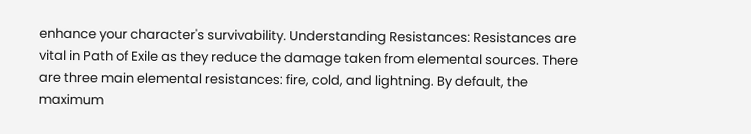enhance your character's survivability. Understanding Resistances: Resistances are vital in Path of Exile as they reduce the damage taken from elemental sources. There are three main elemental resistances: fire, cold, and lightning. By default, the maximum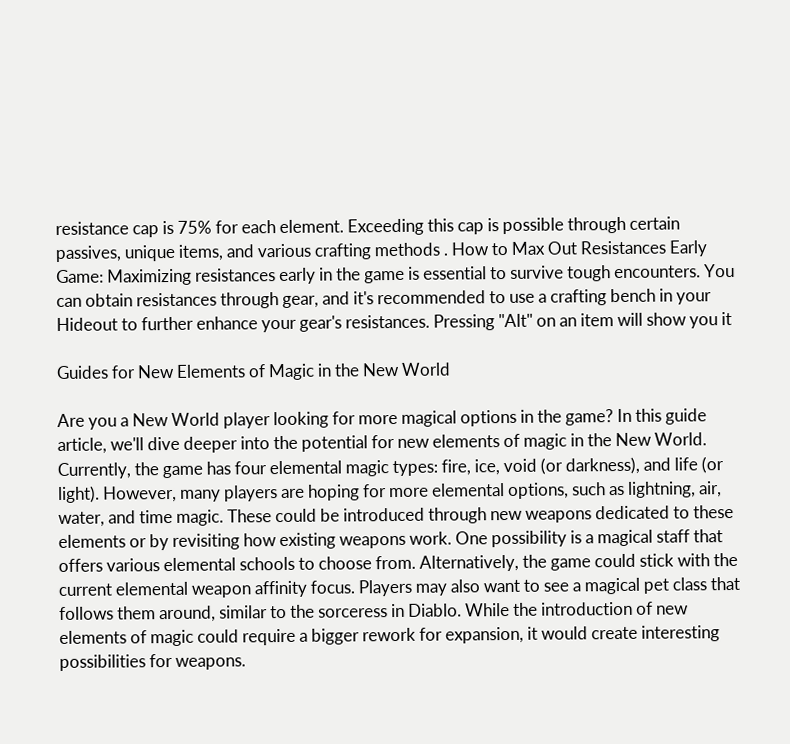resistance cap is 75% for each element. Exceeding this cap is possible through certain passives, unique items, and various crafting methods . How to Max Out Resistances Early Game: Maximizing resistances early in the game is essential to survive tough encounters. You can obtain resistances through gear, and it's recommended to use a crafting bench in your Hideout to further enhance your gear's resistances. Pressing "Alt" on an item will show you it

Guides for New Elements of Magic in the New World

Are you a New World player looking for more magical options in the game? In this guide article, we'll dive deeper into the potential for new elements of magic in the New World. Currently, the game has four elemental magic types: fire, ice, void (or darkness), and life (or light). However, many players are hoping for more elemental options, such as lightning, air, water, and time magic. These could be introduced through new weapons dedicated to these elements or by revisiting how existing weapons work. One possibility is a magical staff that offers various elemental schools to choose from. Alternatively, the game could stick with the current elemental weapon affinity focus. Players may also want to see a magical pet class that follows them around, similar to the sorceress in Diablo. While the introduction of new elements of magic could require a bigger rework for expansion, it would create interesting possibilities for weapons.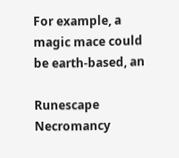For example, a magic mace could be earth-based, an

Runescape Necromancy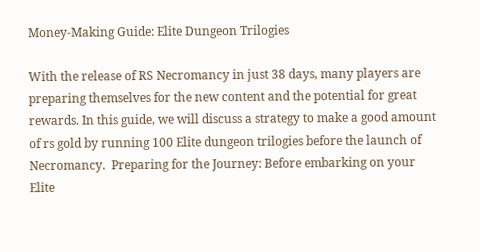Money-Making Guide: Elite Dungeon Trilogies

With the release of RS Necromancy in just 38 days, many players are preparing themselves for the new content and the potential for great rewards. In this guide, we will discuss a strategy to make a good amount of rs gold by running 100 Elite dungeon trilogies before the launch of Necromancy.  Preparing for the Journey: Before embarking on your Elite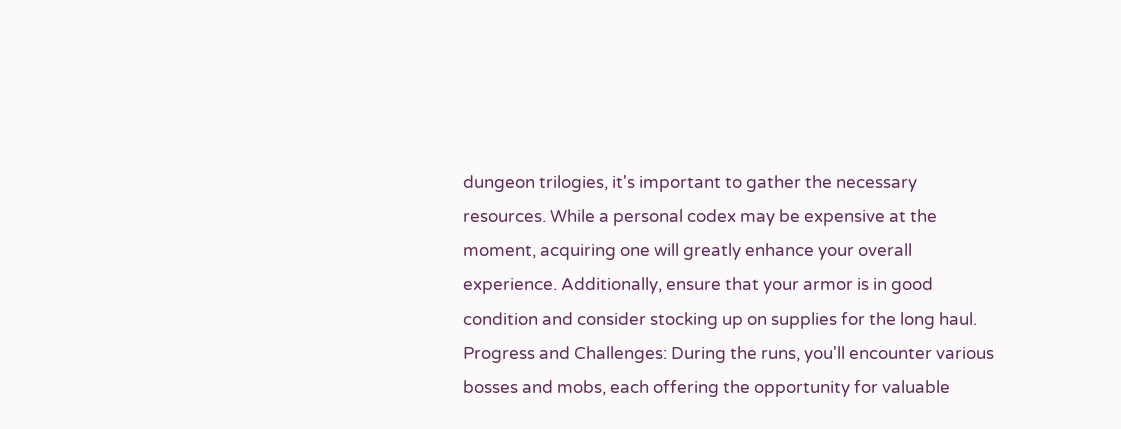dungeon trilogies, it's important to gather the necessary resources. While a personal codex may be expensive at the moment, acquiring one will greatly enhance your overall experience. Additionally, ensure that your armor is in good condition and consider stocking up on supplies for the long haul. Progress and Challenges: During the runs, you'll encounter various bosses and mobs, each offering the opportunity for valuable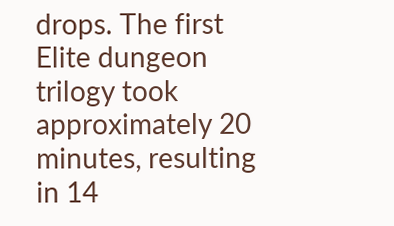drops. The first Elite dungeon trilogy took approximately 20 minutes, resulting in 14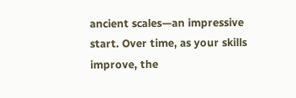ancient scales—an impressive start. Over time, as your skills improve, the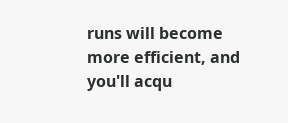runs will become more efficient, and you'll acqu